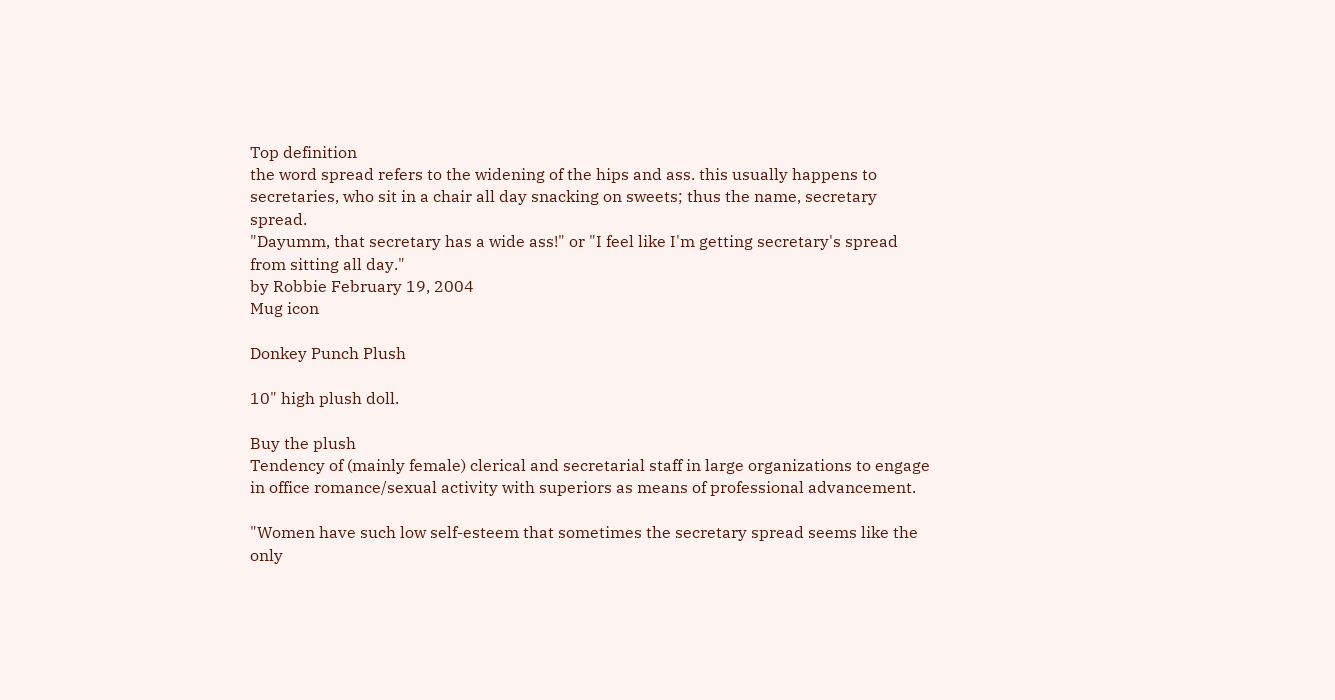Top definition
the word spread refers to the widening of the hips and ass. this usually happens to secretaries, who sit in a chair all day snacking on sweets; thus the name, secretary spread.
"Dayumm, that secretary has a wide ass!" or "I feel like I'm getting secretary's spread from sitting all day."
by Robbie February 19, 2004
Mug icon

Donkey Punch Plush

10" high plush doll.

Buy the plush
Tendency of (mainly female) clerical and secretarial staff in large organizations to engage in office romance/sexual activity with superiors as means of professional advancement.

"Women have such low self-esteem that sometimes the secretary spread seems like the only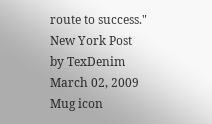route to success." New York Post
by TexDenim March 02, 2009
Mug icon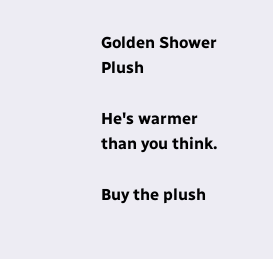Golden Shower Plush

He's warmer than you think.

Buy the plush